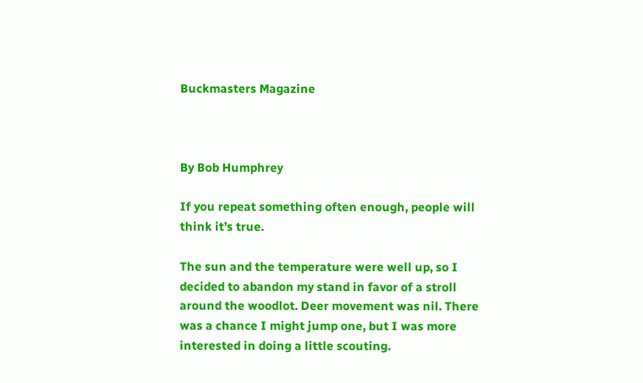Buckmasters Magazine



By Bob Humphrey

If you repeat something often enough, people will think it’s true.

The sun and the temperature were well up, so I decided to abandon my stand in favor of a stroll around the woodlot. Deer movement was nil. There was a chance I might jump one, but I was more interested in doing a little scouting.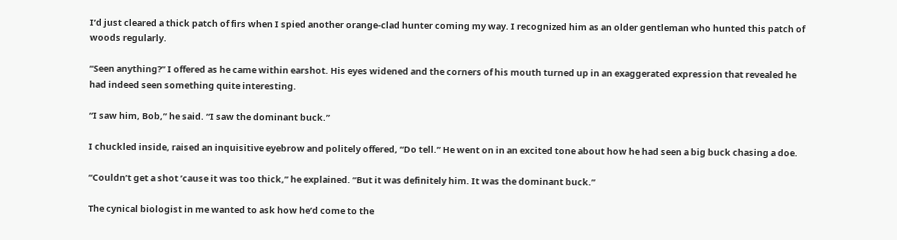I’d just cleared a thick patch of firs when I spied another orange-clad hunter coming my way. I recognized him as an older gentleman who hunted this patch of woods regularly.

“Seen anything?” I offered as he came within earshot. His eyes widened and the corners of his mouth turned up in an exaggerated expression that revealed he had indeed seen something quite interesting.

“I saw him, Bob,” he said. “I saw the dominant buck.”

I chuckled inside, raised an inquisitive eyebrow and politely offered, “Do tell.” He went on in an excited tone about how he had seen a big buck chasing a doe.

“Couldn’t get a shot ’cause it was too thick,” he explained. “But it was definitely him. It was the dominant buck.”

The cynical biologist in me wanted to ask how he’d come to the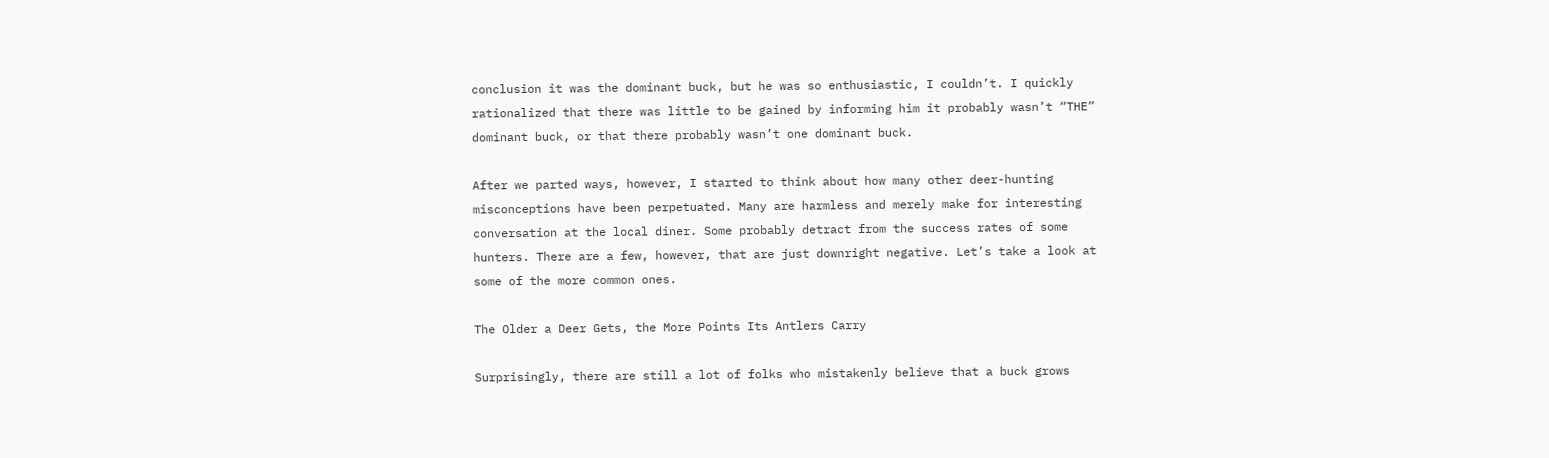conclusion it was the dominant buck, but he was so enthusiastic, I couldn’t. I quickly rationalized that there was little to be gained by informing him it probably wasn’t “THE” dominant buck, or that there probably wasn’t one dominant buck.

After we parted ways, however, I started to think about how many other deer-hunting misconceptions have been perpetuated. Many are harmless and merely make for interesting conversation at the local diner. Some probably detract from the success rates of some hunters. There are a few, however, that are just downright negative. Let’s take a look at some of the more common ones.

The Older a Deer Gets, the More Points Its Antlers Carry

Surprisingly, there are still a lot of folks who mistakenly believe that a buck grows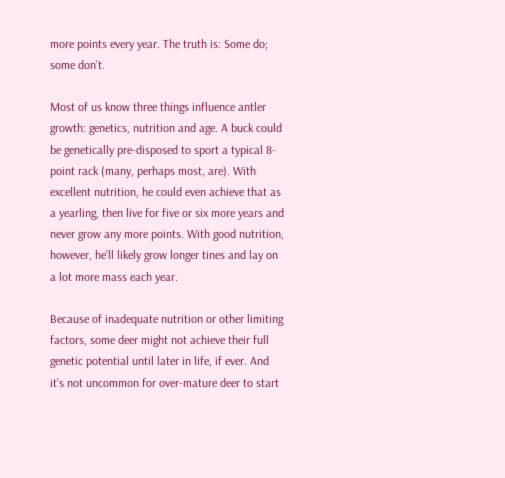more points every year. The truth is: Some do; some don’t.

Most of us know three things influence antler growth: genetics, nutrition and age. A buck could be genetically pre-disposed to sport a typical 8-point rack (many, perhaps most, are). With excellent nutrition, he could even achieve that as a yearling, then live for five or six more years and never grow any more points. With good nutrition, however, he’ll likely grow longer tines and lay on a lot more mass each year.

Because of inadequate nutrition or other limiting factors, some deer might not achieve their full genetic potential until later in life, if ever. And it’s not uncommon for over-mature deer to start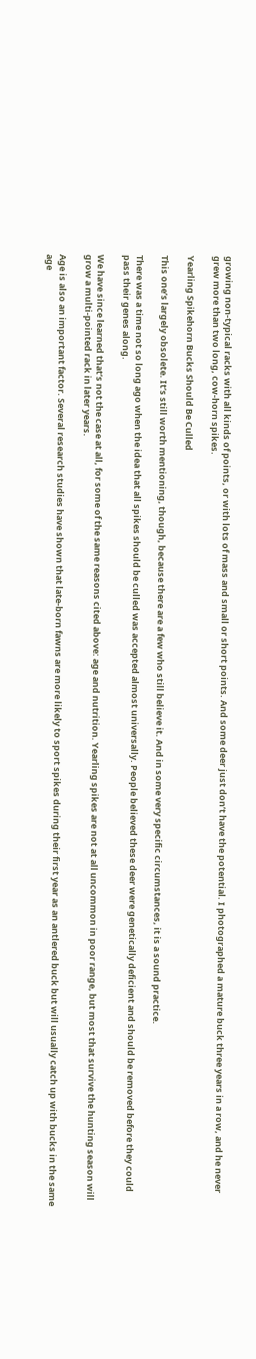growing non-typical racks with all kinds of points, or with lots of mass and small or short points. And some deer just don’t have the potential. I photographed a mature buck three years in a row, and he never grew more than two long, cow-horn spikes.

Yearling Spikehorn Bucks Should Be Culled

This one’s largely obsolete. It’s still worth mentioning, though, because there are a few who still believe it. And in some very specific circumstances, it is a sound practice.

There was a time not so long ago when the idea that all spikes should be culled was accepted almost universally. People believed these deer were genetically deficient and should be removed before they could pass their genes along.

We have since learned that’s not the case at all, for some of the same reasons cited above: age and nutrition. Yearling spikes are not at all uncommon in poor range, but most that survive the hunting season will grow a multi-pointed rack in later years.

Age is also an important factor. Several research studies have shown that late-born fawns are more likely to sport spikes during their first year as an antlered buck but will usually catch up with bucks in the same age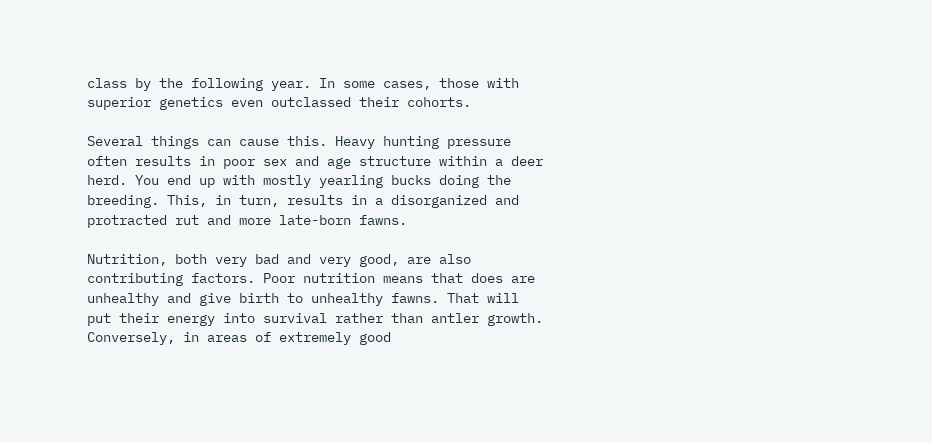class by the following year. In some cases, those with superior genetics even outclassed their cohorts.

Several things can cause this. Heavy hunting pressure often results in poor sex and age structure within a deer herd. You end up with mostly yearling bucks doing the breeding. This, in turn, results in a disorganized and protracted rut and more late-born fawns.

Nutrition, both very bad and very good, are also contributing factors. Poor nutrition means that does are unhealthy and give birth to unhealthy fawns. That will put their energy into survival rather than antler growth. Conversely, in areas of extremely good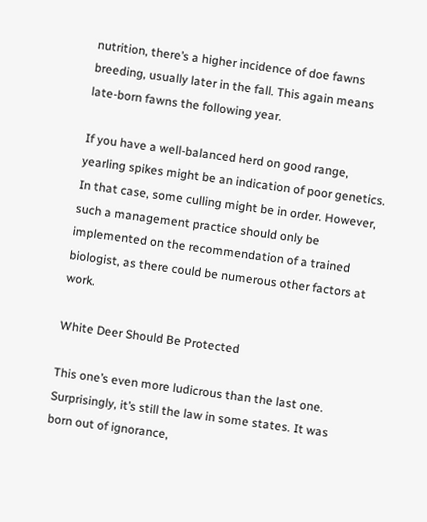nutrition, there’s a higher incidence of doe fawns breeding, usually later in the fall. This again means late-born fawns the following year.

If you have a well-balanced herd on good range, yearling spikes might be an indication of poor genetics. In that case, some culling might be in order. However, such a management practice should only be implemented on the recommendation of a trained biologist, as there could be numerous other factors at work.

White Deer Should Be Protected

This one’s even more ludicrous than the last one. Surprisingly, it’s still the law in some states. It was born out of ignorance,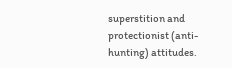superstition and protectionist (anti-hunting) attitudes.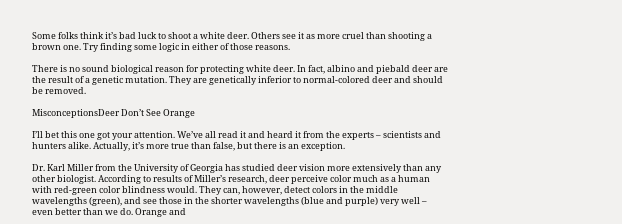Some folks think it’s bad luck to shoot a white deer. Others see it as more cruel than shooting a brown one. Try finding some logic in either of those reasons.

There is no sound biological reason for protecting white deer. In fact, albino and piebald deer are the result of a genetic mutation. They are genetically inferior to normal-colored deer and should be removed.

MisconceptionsDeer Don’t See Orange

I’ll bet this one got your attention. We’ve all read it and heard it from the experts – scientists and hunters alike. Actually, it’s more true than false, but there is an exception.

Dr. Karl Miller from the University of Georgia has studied deer vision more extensively than any other biologist. According to results of Miller’s research, deer perceive color much as a human with red-green color blindness would. They can, however, detect colors in the middle wavelengths (green), and see those in the shorter wavelengths (blue and purple) very well – even better than we do. Orange and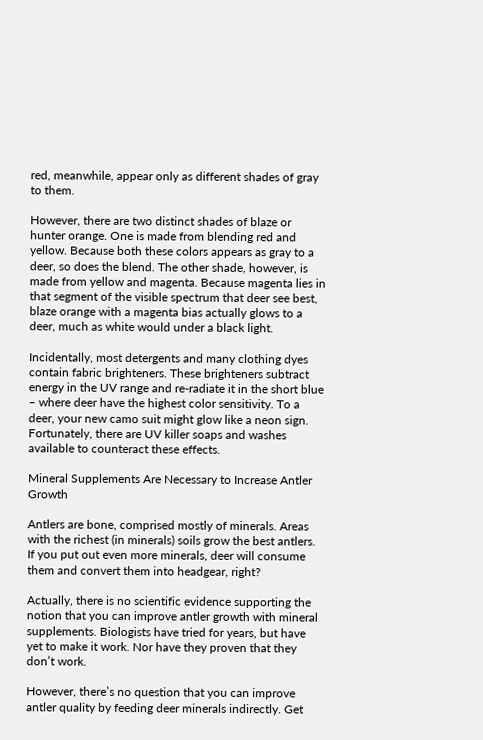red, meanwhile, appear only as different shades of gray to them.

However, there are two distinct shades of blaze or hunter orange. One is made from blending red and yellow. Because both these colors appears as gray to a deer, so does the blend. The other shade, however, is made from yellow and magenta. Because magenta lies in that segment of the visible spectrum that deer see best, blaze orange with a magenta bias actually glows to a deer, much as white would under a black light.

Incidentally, most detergents and many clothing dyes contain fabric brighteners. These brighteners subtract energy in the UV range and re-radiate it in the short blue – where deer have the highest color sensitivity. To a deer, your new camo suit might glow like a neon sign. Fortunately, there are UV killer soaps and washes available to counteract these effects.

Mineral Supplements Are Necessary to Increase Antler Growth

Antlers are bone, comprised mostly of minerals. Areas with the richest (in minerals) soils grow the best antlers. If you put out even more minerals, deer will consume them and convert them into headgear, right?

Actually, there is no scientific evidence supporting the notion that you can improve antler growth with mineral supplements. Biologists have tried for years, but have yet to make it work. Nor have they proven that they don’t work.

However, there’s no question that you can improve antler quality by feeding deer minerals indirectly. Get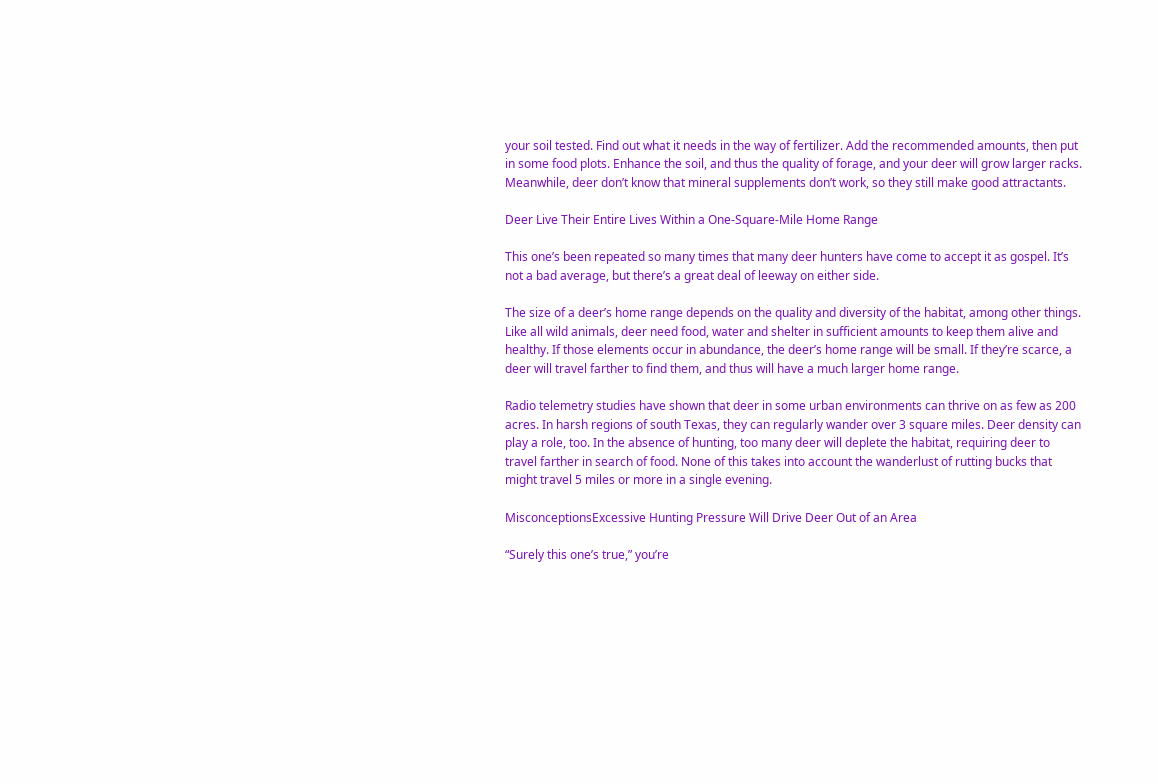your soil tested. Find out what it needs in the way of fertilizer. Add the recommended amounts, then put in some food plots. Enhance the soil, and thus the quality of forage, and your deer will grow larger racks. Meanwhile, deer don’t know that mineral supplements don’t work, so they still make good attractants.

Deer Live Their Entire Lives Within a One-Square-Mile Home Range

This one’s been repeated so many times that many deer hunters have come to accept it as gospel. It’s not a bad average, but there’s a great deal of leeway on either side.

The size of a deer’s home range depends on the quality and diversity of the habitat, among other things. Like all wild animals, deer need food, water and shelter in sufficient amounts to keep them alive and healthy. If those elements occur in abundance, the deer’s home range will be small. If they’re scarce, a deer will travel farther to find them, and thus will have a much larger home range.

Radio telemetry studies have shown that deer in some urban environments can thrive on as few as 200 acres. In harsh regions of south Texas, they can regularly wander over 3 square miles. Deer density can play a role, too. In the absence of hunting, too many deer will deplete the habitat, requiring deer to travel farther in search of food. None of this takes into account the wanderlust of rutting bucks that might travel 5 miles or more in a single evening.

MisconceptionsExcessive Hunting Pressure Will Drive Deer Out of an Area

“Surely this one’s true,” you’re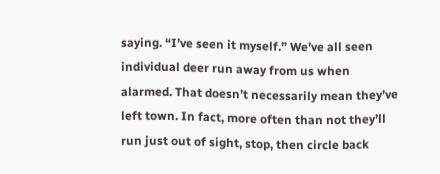saying. “I’ve seen it myself.” We’ve all seen individual deer run away from us when alarmed. That doesn’t necessarily mean they’ve left town. In fact, more often than not they’ll run just out of sight, stop, then circle back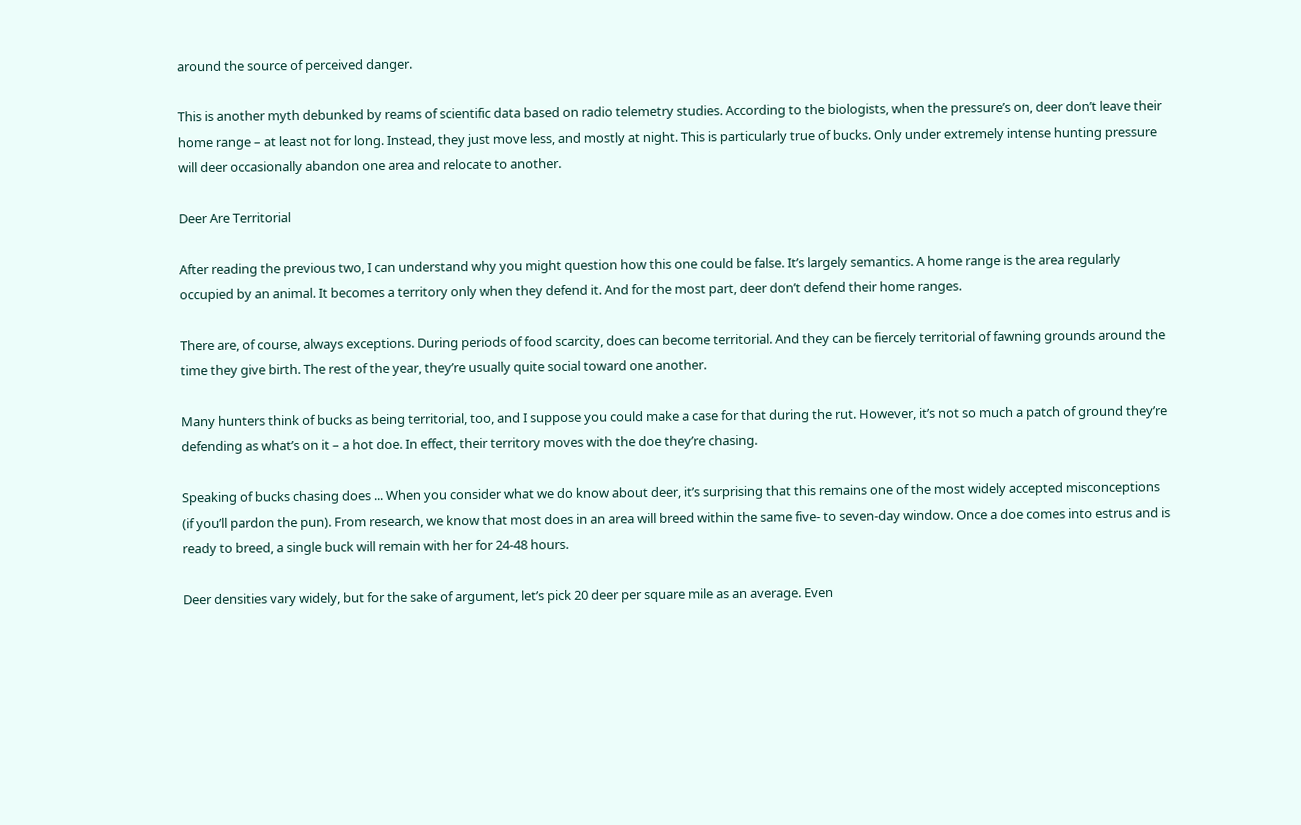around the source of perceived danger.

This is another myth debunked by reams of scientific data based on radio telemetry studies. According to the biologists, when the pressure’s on, deer don’t leave their home range – at least not for long. Instead, they just move less, and mostly at night. This is particularly true of bucks. Only under extremely intense hunting pressure will deer occasionally abandon one area and relocate to another.

Deer Are Territorial

After reading the previous two, I can understand why you might question how this one could be false. It’s largely semantics. A home range is the area regularly occupied by an animal. It becomes a territory only when they defend it. And for the most part, deer don’t defend their home ranges.

There are, of course, always exceptions. During periods of food scarcity, does can become territorial. And they can be fiercely territorial of fawning grounds around the time they give birth. The rest of the year, they’re usually quite social toward one another.

Many hunters think of bucks as being territorial, too, and I suppose you could make a case for that during the rut. However, it’s not so much a patch of ground they’re defending as what’s on it – a hot doe. In effect, their territory moves with the doe they’re chasing.

Speaking of bucks chasing does ... When you consider what we do know about deer, it’s surprising that this remains one of the most widely accepted misconceptions (if you’ll pardon the pun). From research, we know that most does in an area will breed within the same five- to seven-day window. Once a doe comes into estrus and is ready to breed, a single buck will remain with her for 24-48 hours.

Deer densities vary widely, but for the sake of argument, let’s pick 20 deer per square mile as an average. Even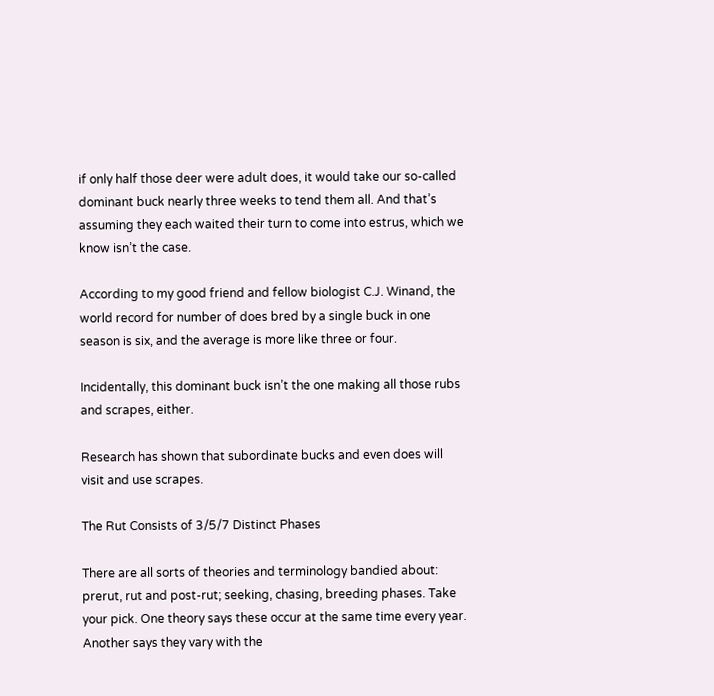if only half those deer were adult does, it would take our so-called dominant buck nearly three weeks to tend them all. And that’s assuming they each waited their turn to come into estrus, which we know isn’t the case.

According to my good friend and fellow biologist C.J. Winand, the world record for number of does bred by a single buck in one season is six, and the average is more like three or four.

Incidentally, this dominant buck isn’t the one making all those rubs and scrapes, either.

Research has shown that subordinate bucks and even does will visit and use scrapes.

The Rut Consists of 3/5/7 Distinct Phases

There are all sorts of theories and terminology bandied about: prerut, rut and post-rut; seeking, chasing, breeding phases. Take your pick. One theory says these occur at the same time every year. Another says they vary with the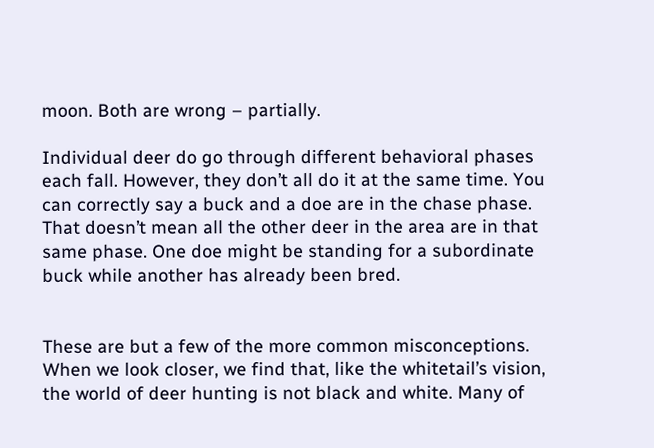moon. Both are wrong – partially.

Individual deer do go through different behavioral phases each fall. However, they don’t all do it at the same time. You can correctly say a buck and a doe are in the chase phase. That doesn’t mean all the other deer in the area are in that same phase. One doe might be standing for a subordinate buck while another has already been bred.


These are but a few of the more common misconceptions. When we look closer, we find that, like the whitetail’s vision, the world of deer hunting is not black and white. Many of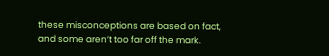these misconceptions are based on fact, and some aren’t too far off the mark.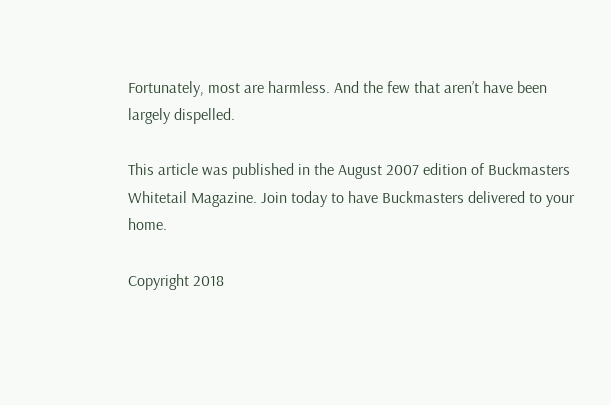Fortunately, most are harmless. And the few that aren’t have been largely dispelled.

This article was published in the August 2007 edition of Buckmasters Whitetail Magazine. Join today to have Buckmasters delivered to your home.

Copyright 2018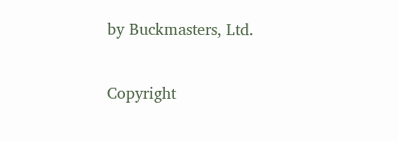by Buckmasters, Ltd.

Copyright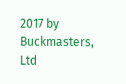2017 by Buckmasters, Ltd